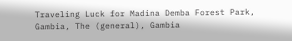Traveling Luck for Madina Demba Forest Park, Gambia, The (general), Gambia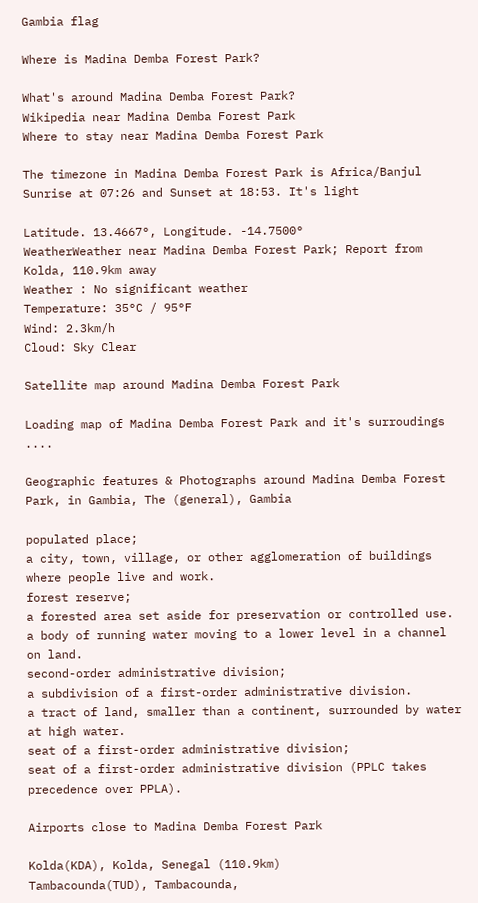Gambia flag

Where is Madina Demba Forest Park?

What's around Madina Demba Forest Park?
Wikipedia near Madina Demba Forest Park
Where to stay near Madina Demba Forest Park

The timezone in Madina Demba Forest Park is Africa/Banjul
Sunrise at 07:26 and Sunset at 18:53. It's light

Latitude. 13.4667°, Longitude. -14.7500°
WeatherWeather near Madina Demba Forest Park; Report from Kolda, 110.9km away
Weather : No significant weather
Temperature: 35°C / 95°F
Wind: 2.3km/h
Cloud: Sky Clear

Satellite map around Madina Demba Forest Park

Loading map of Madina Demba Forest Park and it's surroudings ....

Geographic features & Photographs around Madina Demba Forest Park, in Gambia, The (general), Gambia

populated place;
a city, town, village, or other agglomeration of buildings where people live and work.
forest reserve;
a forested area set aside for preservation or controlled use.
a body of running water moving to a lower level in a channel on land.
second-order administrative division;
a subdivision of a first-order administrative division.
a tract of land, smaller than a continent, surrounded by water at high water.
seat of a first-order administrative division;
seat of a first-order administrative division (PPLC takes precedence over PPLA).

Airports close to Madina Demba Forest Park

Kolda(KDA), Kolda, Senegal (110.9km)
Tambacounda(TUD), Tambacounda,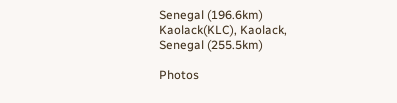Senegal (196.6km)
Kaolack(KLC), Kaolack, Senegal (255.5km)

Photos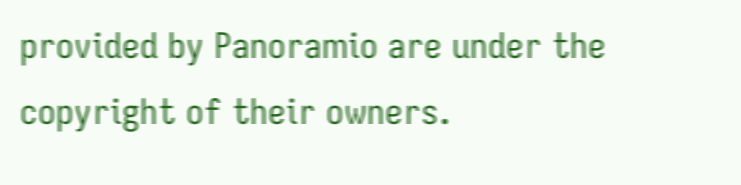provided by Panoramio are under the copyright of their owners.